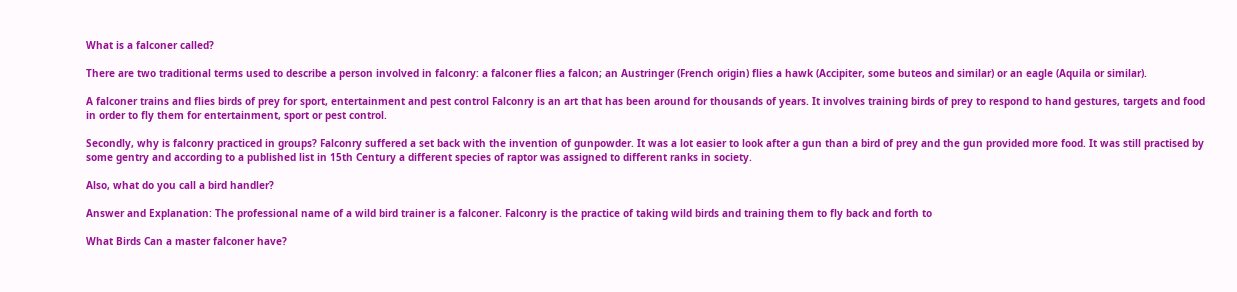What is a falconer called?

There are two traditional terms used to describe a person involved in falconry: a falconer flies a falcon; an Austringer (French origin) flies a hawk (Accipiter, some buteos and similar) or an eagle (Aquila or similar).

A falconer trains and flies birds of prey for sport, entertainment and pest control Falconry is an art that has been around for thousands of years. It involves training birds of prey to respond to hand gestures, targets and food in order to fly them for entertainment, sport or pest control.

Secondly, why is falconry practiced in groups? Falconry suffered a set back with the invention of gunpowder. It was a lot easier to look after a gun than a bird of prey and the gun provided more food. It was still practised by some gentry and according to a published list in 15th Century a different species of raptor was assigned to different ranks in society.

Also, what do you call a bird handler?

Answer and Explanation: The professional name of a wild bird trainer is a falconer. Falconry is the practice of taking wild birds and training them to fly back and forth to

What Birds Can a master falconer have?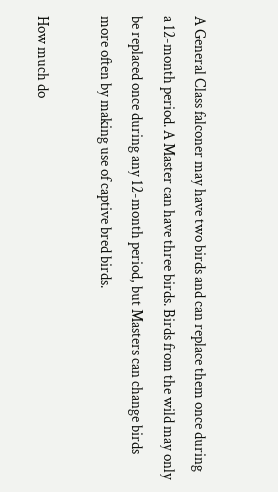A General Class falconer may have two birds and can replace them once during a 12-month period. A Master can have three birds. Birds from the wild may only be replaced once during any 12-month period, but Masters can change birds more often by making use of captive bred birds.

How much do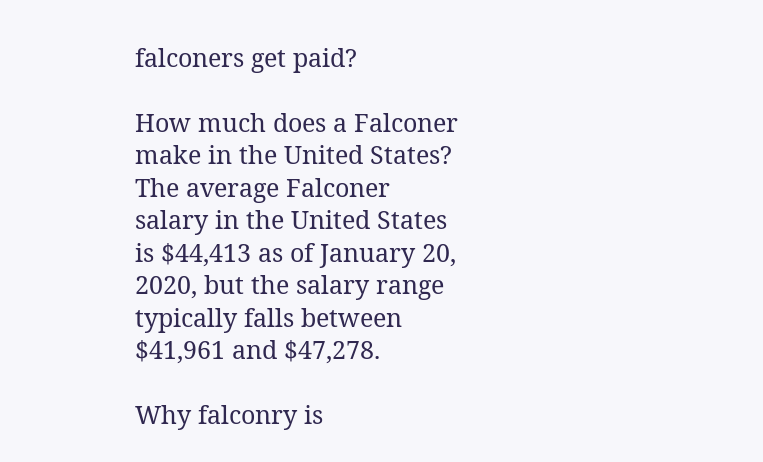falconers get paid?

How much does a Falconer make in the United States? The average Falconer salary in the United States is $44,413 as of January 20, 2020, but the salary range typically falls between $41,961 and $47,278.

Why falconry is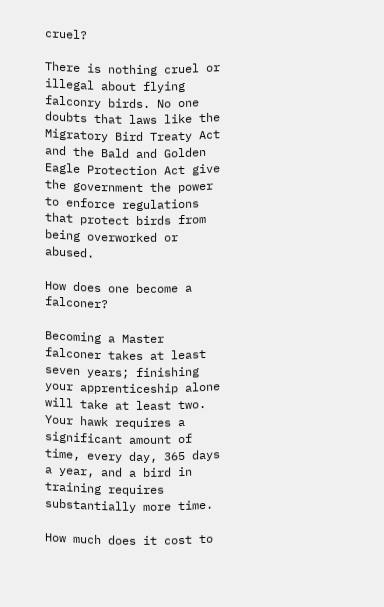cruel?

There is nothing cruel or illegal about flying falconry birds. No one doubts that laws like the Migratory Bird Treaty Act and the Bald and Golden Eagle Protection Act give the government the power to enforce regulations that protect birds from being overworked or abused.

How does one become a falconer?

Becoming a Master falconer takes at least seven years; finishing your apprenticeship alone will take at least two. Your hawk requires a significant amount of time, every day, 365 days a year, and a bird in training requires substantially more time.

How much does it cost to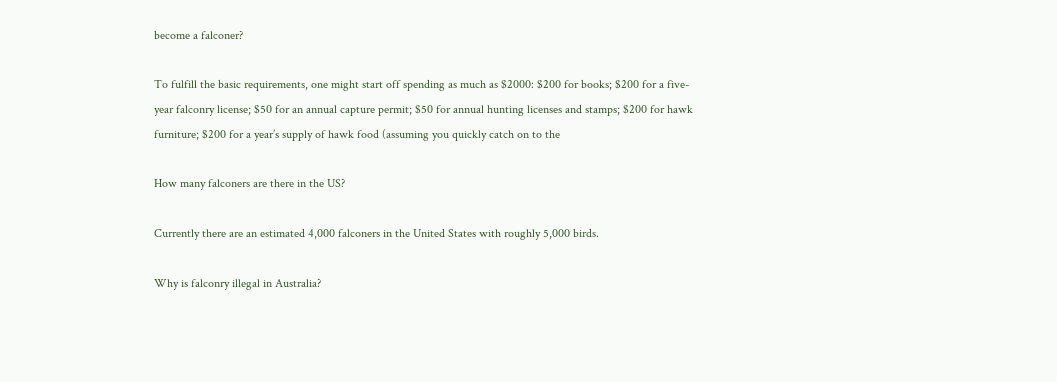become a falconer?

To fulfill the basic requirements, one might start off spending as much as $2000: $200 for books; $200 for a five-year falconry license; $50 for an annual capture permit; $50 for annual hunting licenses and stamps; $200 for hawk furniture; $200 for a year’s supply of hawk food (assuming you quickly catch on to the

How many falconers are there in the US?

Currently there are an estimated 4,000 falconers in the United States with roughly 5,000 birds.

Why is falconry illegal in Australia?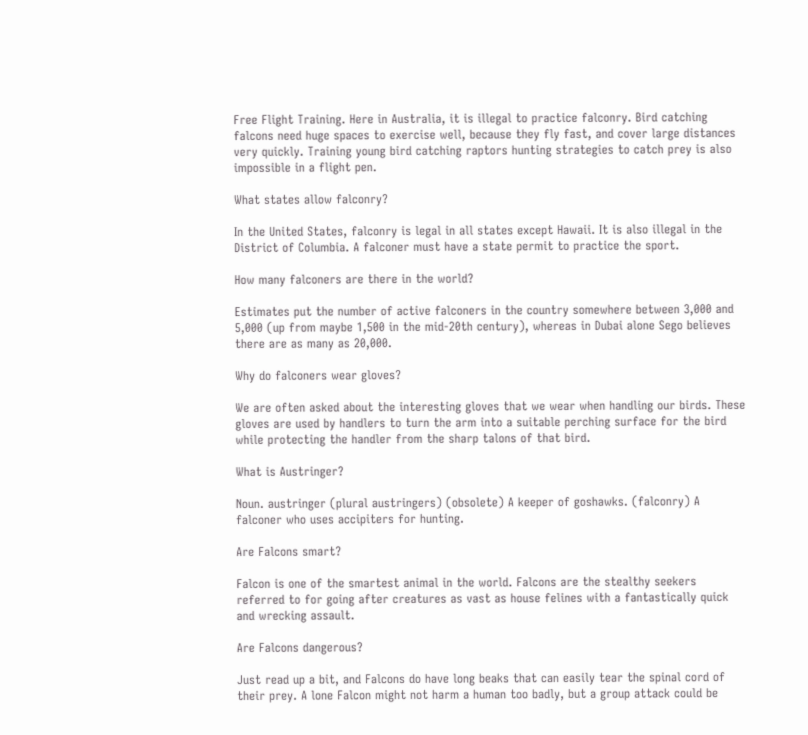Free Flight Training. Here in Australia, it is illegal to practice falconry. Bird catching falcons need huge spaces to exercise well, because they fly fast, and cover large distances very quickly. Training young bird catching raptors hunting strategies to catch prey is also impossible in a flight pen.

What states allow falconry?

In the United States, falconry is legal in all states except Hawaii. It is also illegal in the District of Columbia. A falconer must have a state permit to practice the sport.

How many falconers are there in the world?

Estimates put the number of active falconers in the country somewhere between 3,000 and 5,000 (up from maybe 1,500 in the mid-20th century), whereas in Dubai alone Sego believes there are as many as 20,000.

Why do falconers wear gloves?

We are often asked about the interesting gloves that we wear when handling our birds. These gloves are used by handlers to turn the arm into a suitable perching surface for the bird while protecting the handler from the sharp talons of that bird.

What is Austringer?

Noun. austringer (plural austringers) (obsolete) A keeper of goshawks. (falconry) A falconer who uses accipiters for hunting.

Are Falcons smart?

Falcon is one of the smartest animal in the world. Falcons are the stealthy seekers referred to for going after creatures as vast as house felines with a fantastically quick and wrecking assault.

Are Falcons dangerous?

Just read up a bit, and Falcons do have long beaks that can easily tear the spinal cord of their prey. A lone Falcon might not harm a human too badly, but a group attack could be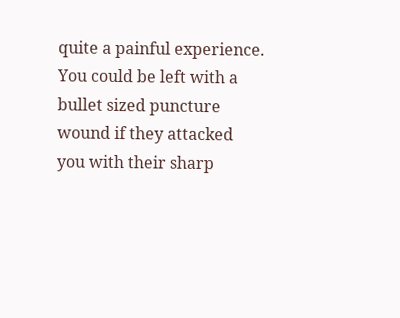quite a painful experience. You could be left with a bullet sized puncture wound if they attacked you with their sharp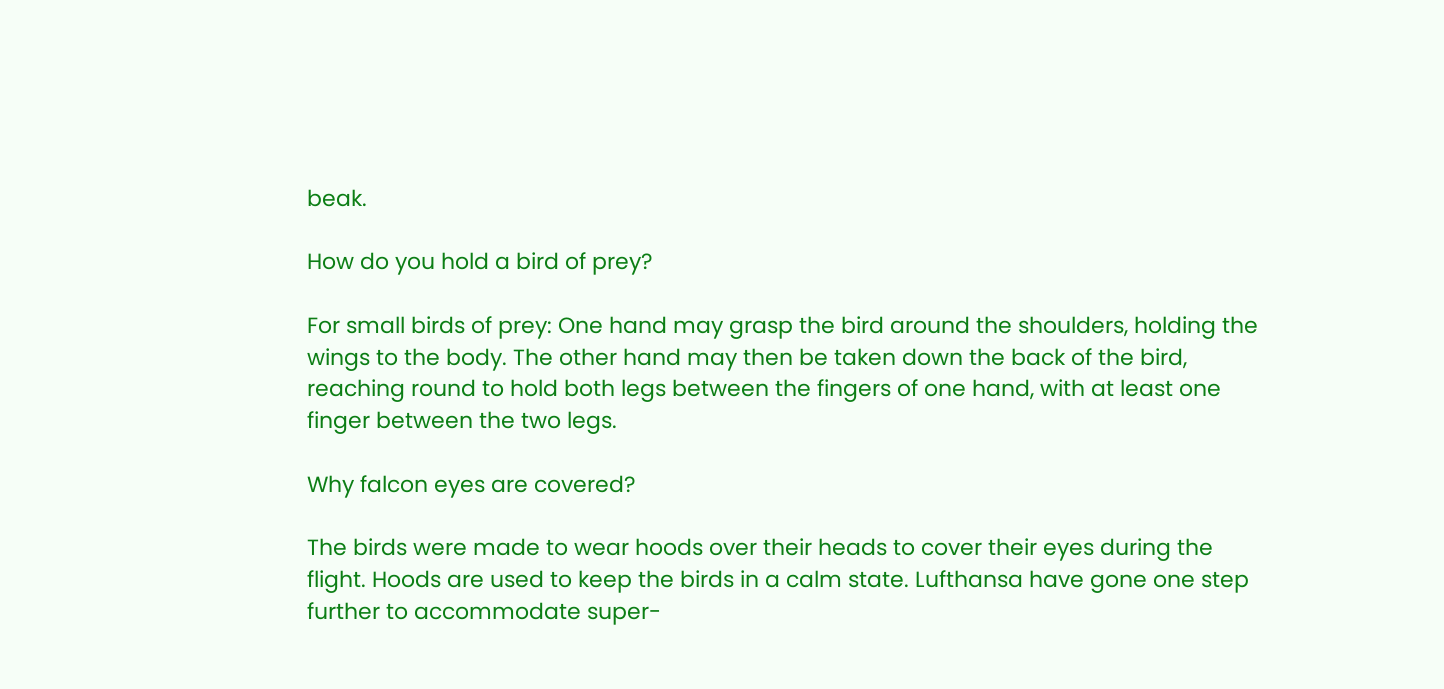beak.

How do you hold a bird of prey?

For small birds of prey: One hand may grasp the bird around the shoulders, holding the wings to the body. The other hand may then be taken down the back of the bird, reaching round to hold both legs between the fingers of one hand, with at least one finger between the two legs.

Why falcon eyes are covered?

The birds were made to wear hoods over their heads to cover their eyes during the flight. Hoods are used to keep the birds in a calm state. Lufthansa have gone one step further to accommodate super-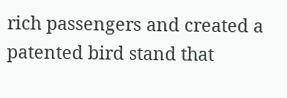rich passengers and created a patented bird stand that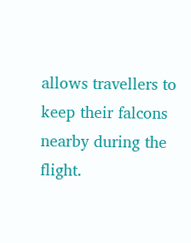allows travellers to keep their falcons nearby during the flight.